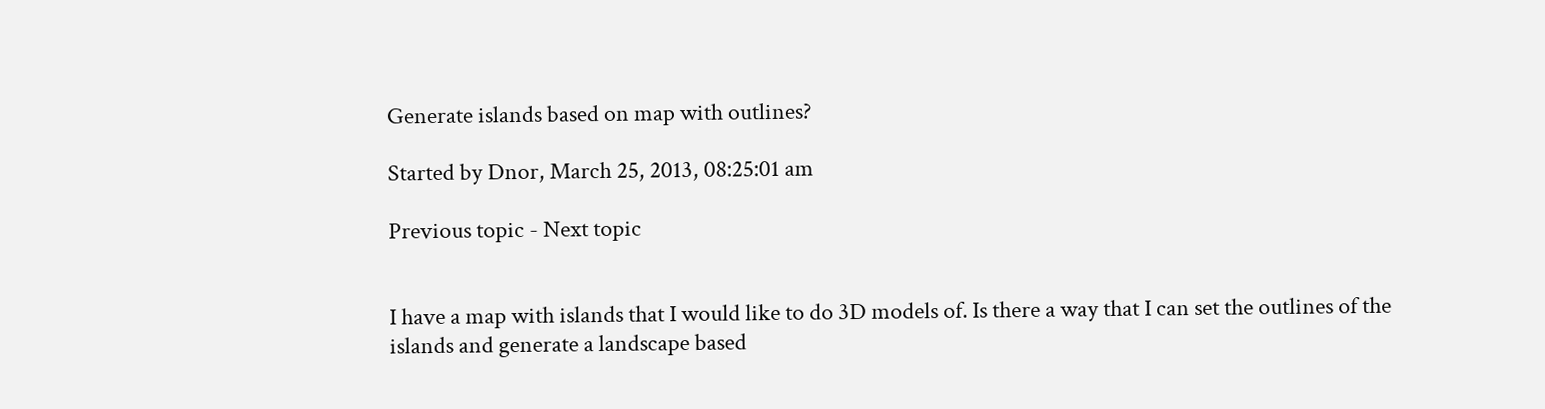Generate islands based on map with outlines?

Started by Dnor, March 25, 2013, 08:25:01 am

Previous topic - Next topic


I have a map with islands that I would like to do 3D models of. Is there a way that I can set the outlines of the islands and generate a landscape based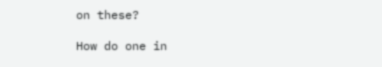on these?

How do one in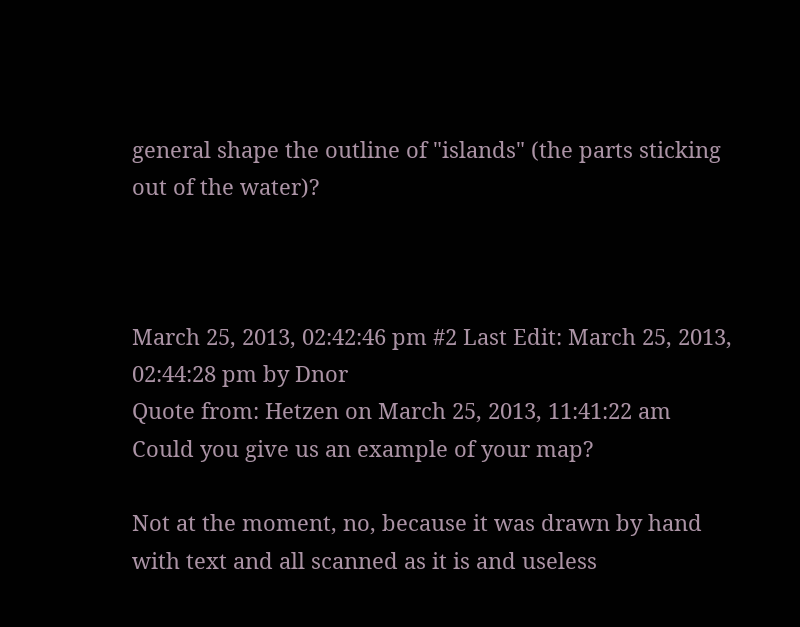general shape the outline of "islands" (the parts sticking out of the water)?



March 25, 2013, 02:42:46 pm #2 Last Edit: March 25, 2013, 02:44:28 pm by Dnor
Quote from: Hetzen on March 25, 2013, 11:41:22 am
Could you give us an example of your map?

Not at the moment, no, because it was drawn by hand with text and all scanned as it is and useless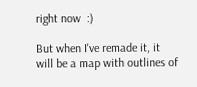right now  :)

But when I've remade it, it will be a map with outlines of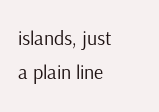islands, just a plain line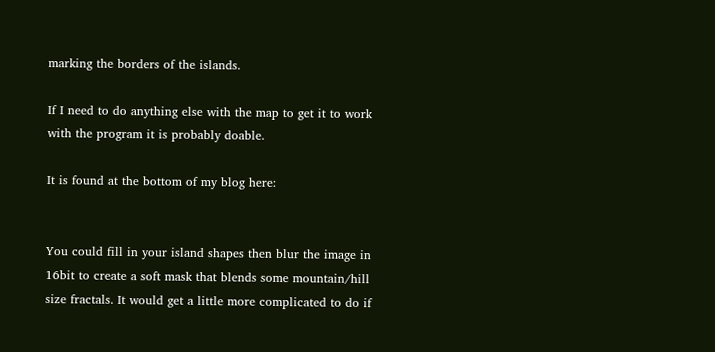marking the borders of the islands.

If I need to do anything else with the map to get it to work with the program it is probably doable.

It is found at the bottom of my blog here:


You could fill in your island shapes then blur the image in 16bit to create a soft mask that blends some mountain/hill size fractals. It would get a little more complicated to do if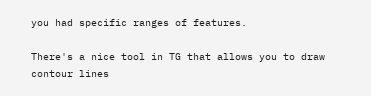you had specific ranges of features.

There's a nice tool in TG that allows you to draw contour lines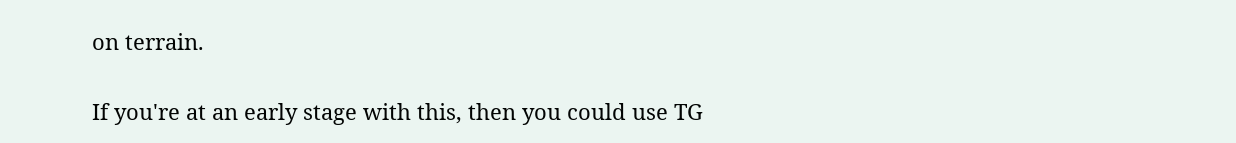on terrain.

If you're at an early stage with this, then you could use TG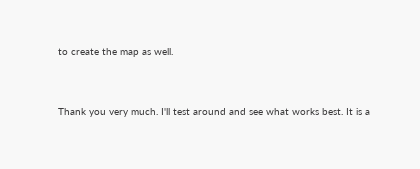to create the map as well.


Thank you very much. I'll test around and see what works best. It is a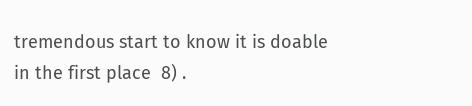tremendous start to know it is doable in the first place  8) .